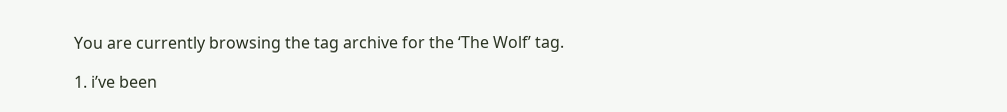You are currently browsing the tag archive for the ‘The Wolf’ tag.

1. i’ve been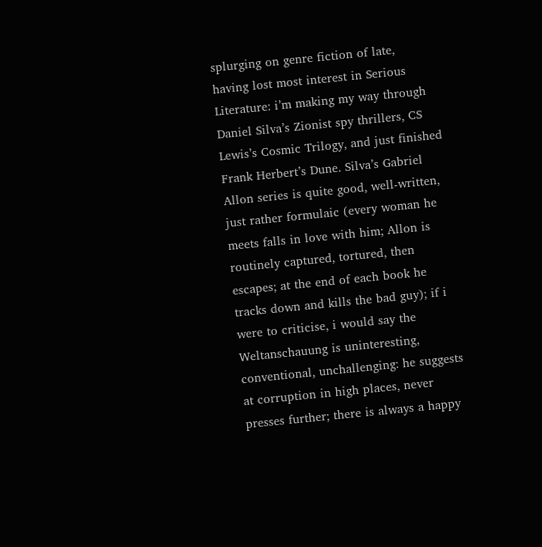splurging on genre fiction of late, having lost most interest in Serious Literature: i’m making my way through Daniel Silva’s Zionist spy thrillers, CS Lewis’s Cosmic Trilogy, and just finished Frank Herbert’s Dune. Silva’s Gabriel Allon series is quite good, well-written, just rather formulaic (every woman he meets falls in love with him; Allon is routinely captured, tortured, then escapes; at the end of each book he tracks down and kills the bad guy); if i were to criticise, i would say the Weltanschauung is uninteresting, conventional, unchallenging: he suggests at corruption in high places, never presses further; there is always a happy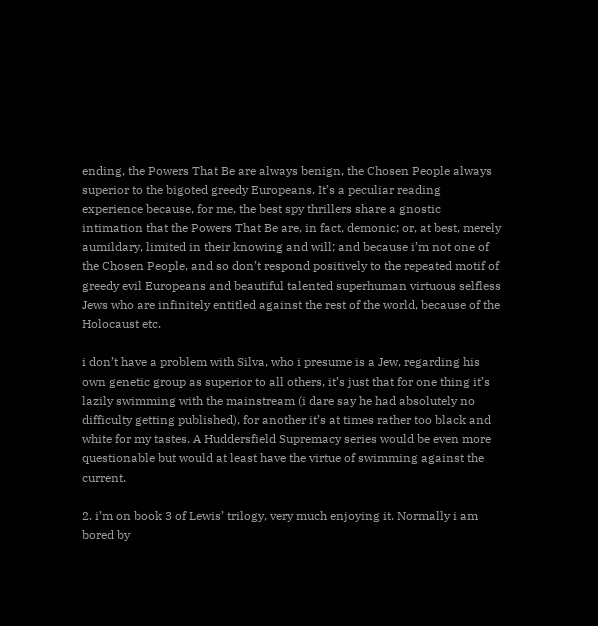ending, the Powers That Be are always benign, the Chosen People always superior to the bigoted greedy Europeans. It’s a peculiar reading experience because, for me, the best spy thrillers share a gnostic intimation that the Powers That Be are, in fact, demonic; or, at best, merely aumildary, limited in their knowing and will; and because i’m not one of the Chosen People, and so don’t respond positively to the repeated motif of greedy evil Europeans and beautiful talented superhuman virtuous selfless Jews who are infinitely entitled against the rest of the world, because of the Holocaust etc.

i don’t have a problem with Silva, who i presume is a Jew, regarding his own genetic group as superior to all others, it’s just that for one thing it’s lazily swimming with the mainstream (i dare say he had absolutely no difficulty getting published), for another it’s at times rather too black and white for my tastes. A Huddersfield Supremacy series would be even more questionable but would at least have the virtue of swimming against the current.

2. i’m on book 3 of Lewis’ trilogy, very much enjoying it. Normally i am bored by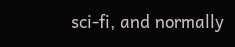sci-fi, and normally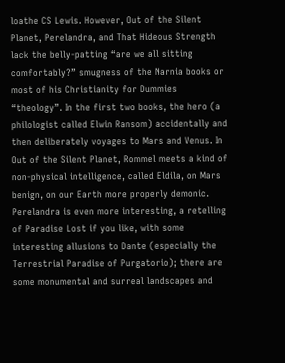loathe CS Lewis. However, Out of the Silent Planet, Perelandra, and That Hideous Strength lack the belly-patting “are we all sitting comfortably?” smugness of the Narnia books or most of his Christianity for Dummies “theology”. In the first two books, the hero (a philologist called Elwin Ransom) accidentally and then deliberately voyages to Mars and Venus. In Out of the Silent Planet, Rommel meets a kind of non-physical intelligence, called Eldila, on Mars benign, on our Earth more properly demonic. Perelandra is even more interesting, a retelling of Paradise Lost if you like, with some interesting allusions to Dante (especially the Terrestrial Paradise of Purgatorio); there are some monumental and surreal landscapes and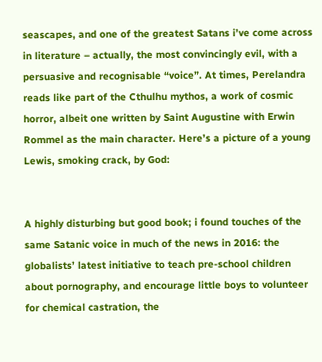seascapes, and one of the greatest Satans i’ve come across in literature – actually, the most convincingly evil, with a persuasive and recognisable “voice”. At times, Perelandra reads like part of the Cthulhu mythos, a work of cosmic horror, albeit one written by Saint Augustine with Erwin Rommel as the main character. Here’s a picture of a young Lewis, smoking crack, by God:


A highly disturbing but good book; i found touches of the same Satanic voice in much of the news in 2016: the globalists’ latest initiative to teach pre-school children about pornography, and encourage little boys to volunteer for chemical castration, the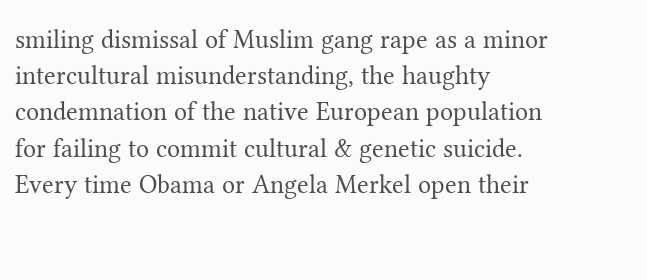smiling dismissal of Muslim gang rape as a minor intercultural misunderstanding, the haughty condemnation of the native European population for failing to commit cultural & genetic suicide. Every time Obama or Angela Merkel open their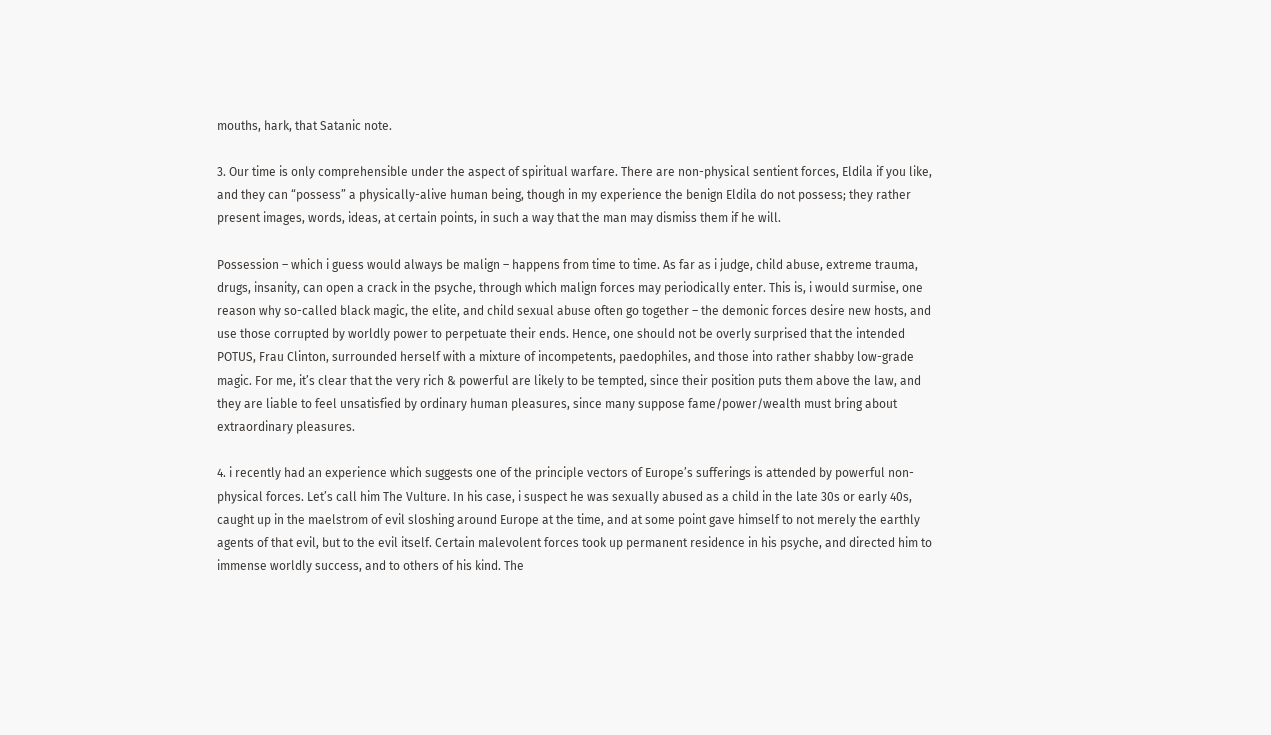mouths, hark, that Satanic note.

3. Our time is only comprehensible under the aspect of spiritual warfare. There are non-physical sentient forces, Eldila if you like, and they can “possess” a physically-alive human being, though in my experience the benign Eldila do not possess; they rather present images, words, ideas, at certain points, in such a way that the man may dismiss them if he will.

Possession – which i guess would always be malign – happens from time to time. As far as i judge, child abuse, extreme trauma, drugs, insanity, can open a crack in the psyche, through which malign forces may periodically enter. This is, i would surmise, one reason why so-called black magic, the elite, and child sexual abuse often go together – the demonic forces desire new hosts, and use those corrupted by worldly power to perpetuate their ends. Hence, one should not be overly surprised that the intended POTUS, Frau Clinton, surrounded herself with a mixture of incompetents, paedophiles, and those into rather shabby low-grade magic. For me, it’s clear that the very rich & powerful are likely to be tempted, since their position puts them above the law, and they are liable to feel unsatisfied by ordinary human pleasures, since many suppose fame/power/wealth must bring about extraordinary pleasures.

4. i recently had an experience which suggests one of the principle vectors of Europe’s sufferings is attended by powerful non-physical forces. Let’s call him The Vulture. In his case, i suspect he was sexually abused as a child in the late 30s or early 40s, caught up in the maelstrom of evil sloshing around Europe at the time, and at some point gave himself to not merely the earthly agents of that evil, but to the evil itself. Certain malevolent forces took up permanent residence in his psyche, and directed him to immense worldly success, and to others of his kind. The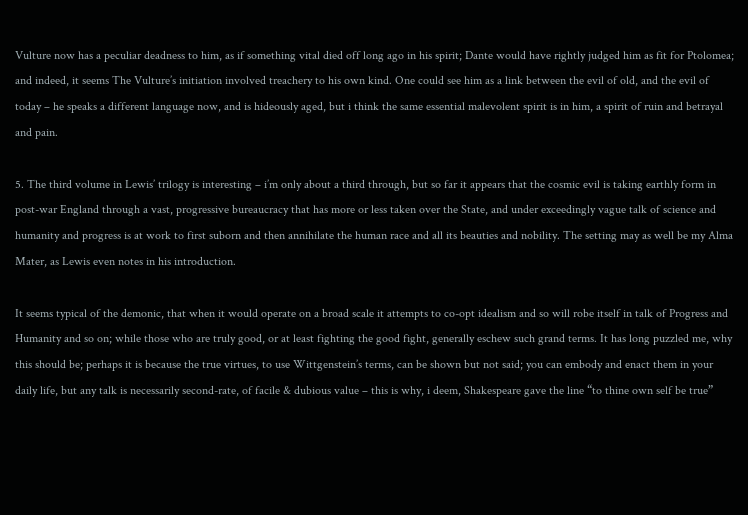Vulture now has a peculiar deadness to him, as if something vital died off long ago in his spirit; Dante would have rightly judged him as fit for Ptolomea; and indeed, it seems The Vulture’s initiation involved treachery to his own kind. One could see him as a link between the evil of old, and the evil of today – he speaks a different language now, and is hideously aged, but i think the same essential malevolent spirit is in him, a spirit of ruin and betrayal and pain.

5. The third volume in Lewis’ trilogy is interesting – i’m only about a third through, but so far it appears that the cosmic evil is taking earthly form in post-war England through a vast, progressive bureaucracy that has more or less taken over the State, and under exceedingly vague talk of science and humanity and progress is at work to first suborn and then annihilate the human race and all its beauties and nobility. The setting may as well be my Alma Mater, as Lewis even notes in his introduction.

It seems typical of the demonic, that when it would operate on a broad scale it attempts to co-opt idealism and so will robe itself in talk of Progress and Humanity and so on; while those who are truly good, or at least fighting the good fight, generally eschew such grand terms. It has long puzzled me, why this should be; perhaps it is because the true virtues, to use Wittgenstein’s terms, can be shown but not said; you can embody and enact them in your daily life, but any talk is necessarily second-rate, of facile & dubious value – this is why, i deem, Shakespeare gave the line “to thine own self be true”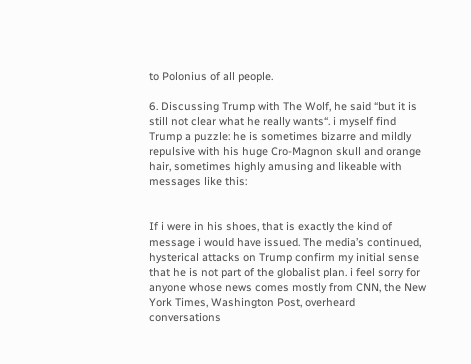to Polonius of all people.

6. Discussing Trump with The Wolf, he said “but it is still not clear what he really wants“. i myself find Trump a puzzle: he is sometimes bizarre and mildly repulsive with his huge Cro-Magnon skull and orange hair, sometimes highly amusing and likeable with messages like this:


If i were in his shoes, that is exactly the kind of message i would have issued. The media’s continued, hysterical attacks on Trump confirm my initial sense that he is not part of the globalist plan. i feel sorry for anyone whose news comes mostly from CNN, the New York Times, Washington Post, overheard conversations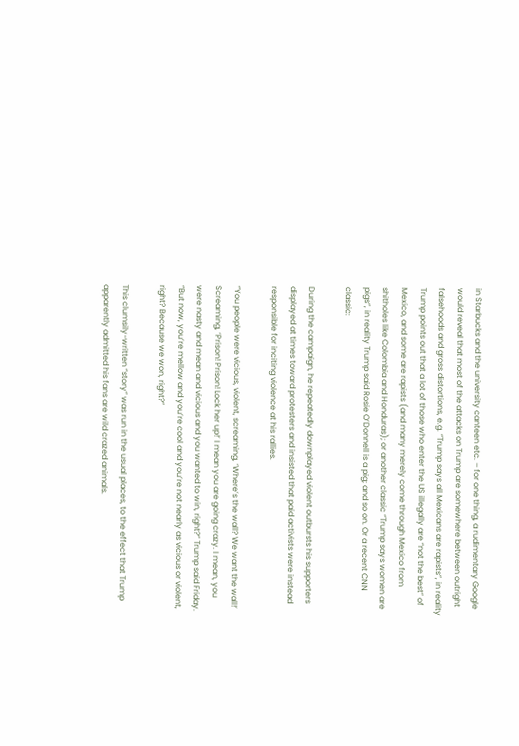in Starbucks and the university canteen etc. – for one thing, a rudimentary Google would reveal that most of the attacks on Trump are somewhere between outright falsehoods and gross distortions, e.g. “Trump says all Mexicans are rapists”, in reality Trump points out that a lot of those who enter the US illegally are “not the best” of Mexico, and some are rapists (and many merely come through Mexico from shitholes like Colombia and Honduras); or another classic “Trump says women are pigs”, in reality Trump said Rosie O’Donnell is a pig; and so on. Or a recent CNN classic:

During the campaign, he repeatedly downplayed violent outbursts his supporters displayed at times toward protesters and insisted that paid activists were instead responsible for inciting violence at his rallies.

“You people were vicious, violent, screaming, ‘Where’s the wall? We want the wall!’ Screaming, ‘Prison! Prison! Lock her up!’ I mean you are going crazy. I mean, you were nasty and mean and vicious and you wanted to win, right?” Trump said Friday. “But now, you’re mellow and you’re cool and you’re not nearly as vicious or violent, right? Because we won, right?”

This clumsily-written “story” was run in the usual places, to the effect that Trump apparently admitted his fans are wild crazed animals.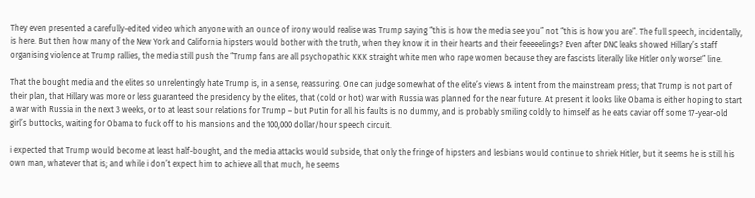They even presented a carefully-edited video which anyone with an ounce of irony would realise was Trump saying “this is how the media see you” not “this is how you are”. The full speech, incidentally, is here. But then how many of the New York and California hipsters would bother with the truth, when they know it in their hearts and their feeeeelings? Even after DNC leaks showed Hillary’s staff organising violence at Trump rallies, the media still push the “Trump fans are all psychopathic KKK straight white men who rape women because they are fascists literally like Hitler only worse!” line.

That the bought media and the elites so unrelentingly hate Trump is, in a sense, reassuring. One can judge somewhat of the elite’s views & intent from the mainstream press; that Trump is not part of their plan, that Hillary was more or less guaranteed the presidency by the elites, that (cold or hot) war with Russia was planned for the near future. At present it looks like Obama is either hoping to start a war with Russia in the next 3 weeks, or to at least sour relations for Trump – but Putin for all his faults is no dummy, and is probably smiling coldly to himself as he eats caviar off some 17-year-old girl’s buttocks, waiting for Obama to fuck off to his mansions and the 100,000 dollar/hour speech circuit.

i expected that Trump would become at least half-bought, and the media attacks would subside, that only the fringe of hipsters and lesbians would continue to shriek Hitler, but it seems he is still his own man, whatever that is; and while i don’t expect him to achieve all that much, he seems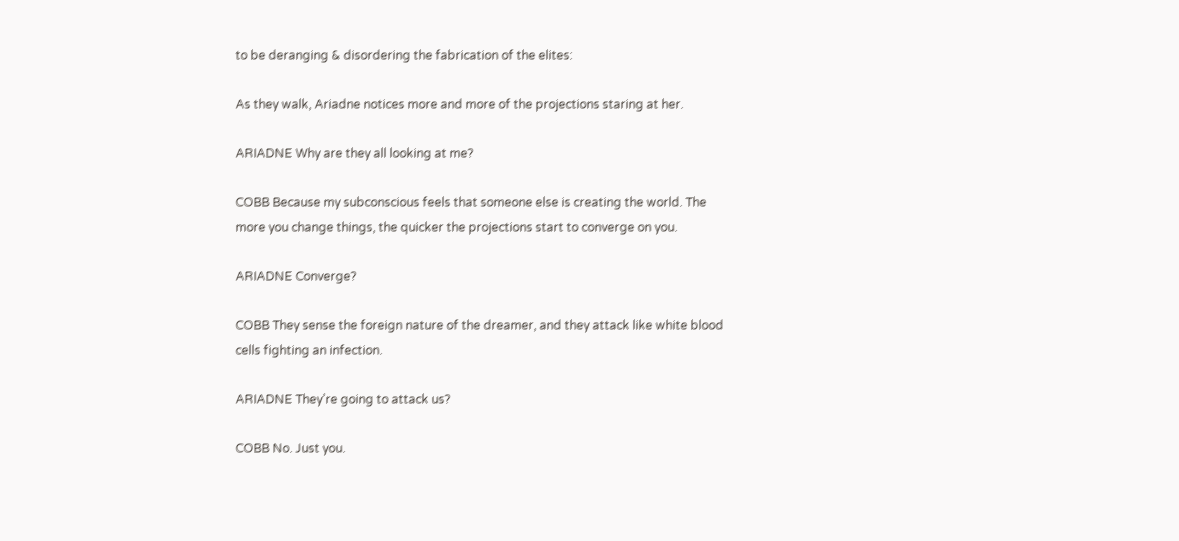to be deranging & disordering the fabrication of the elites:

As they walk, Ariadne notices more and more of the projections staring at her.

ARIADNE Why are they all looking at me?

COBB Because my subconscious feels that someone else is creating the world. The more you change things, the quicker the projections start to converge on you.

ARIADNE Converge?

COBB They sense the foreign nature of the dreamer, and they attack like white blood cells fighting an infection.

ARIADNE They’re going to attack us?

COBB No. Just you.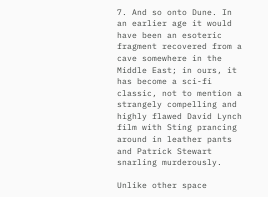7. And so onto Dune. In an earlier age it would have been an esoteric fragment recovered from a cave somewhere in the Middle East; in ours, it has become a sci-fi classic, not to mention a strangely compelling and highly flawed David Lynch film with Sting prancing around in leather pants and Patrick Stewart snarling murderously.

Unlike other space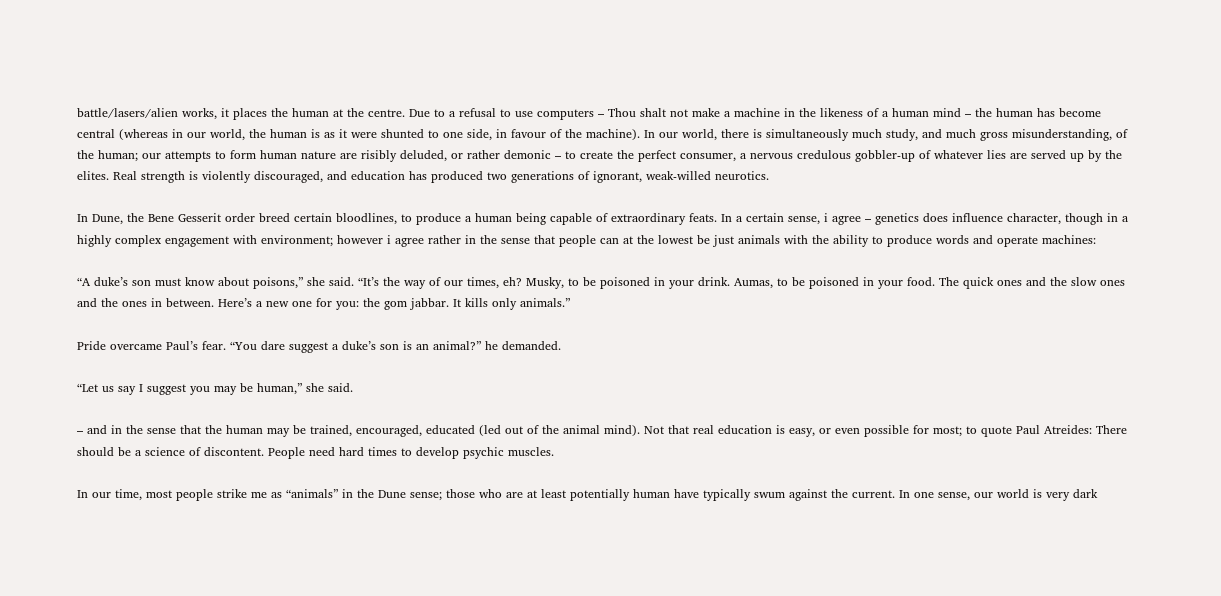battle/lasers/alien works, it places the human at the centre. Due to a refusal to use computers – Thou shalt not make a machine in the likeness of a human mind – the human has become central (whereas in our world, the human is as it were shunted to one side, in favour of the machine). In our world, there is simultaneously much study, and much gross misunderstanding, of the human; our attempts to form human nature are risibly deluded, or rather demonic – to create the perfect consumer, a nervous credulous gobbler-up of whatever lies are served up by the elites. Real strength is violently discouraged, and education has produced two generations of ignorant, weak-willed neurotics.

In Dune, the Bene Gesserit order breed certain bloodlines, to produce a human being capable of extraordinary feats. In a certain sense, i agree – genetics does influence character, though in a highly complex engagement with environment; however i agree rather in the sense that people can at the lowest be just animals with the ability to produce words and operate machines:

“A duke’s son must know about poisons,” she said. “It’s the way of our times, eh? Musky, to be poisoned in your drink. Aumas, to be poisoned in your food. The quick ones and the slow ones and the ones in between. Here’s a new one for you: the gom jabbar. It kills only animals.”

Pride overcame Paul’s fear. “You dare suggest a duke’s son is an animal?” he demanded.

“Let us say I suggest you may be human,” she said.

– and in the sense that the human may be trained, encouraged, educated (led out of the animal mind). Not that real education is easy, or even possible for most; to quote Paul Atreides: There should be a science of discontent. People need hard times to develop psychic muscles.

In our time, most people strike me as “animals” in the Dune sense; those who are at least potentially human have typically swum against the current. In one sense, our world is very dark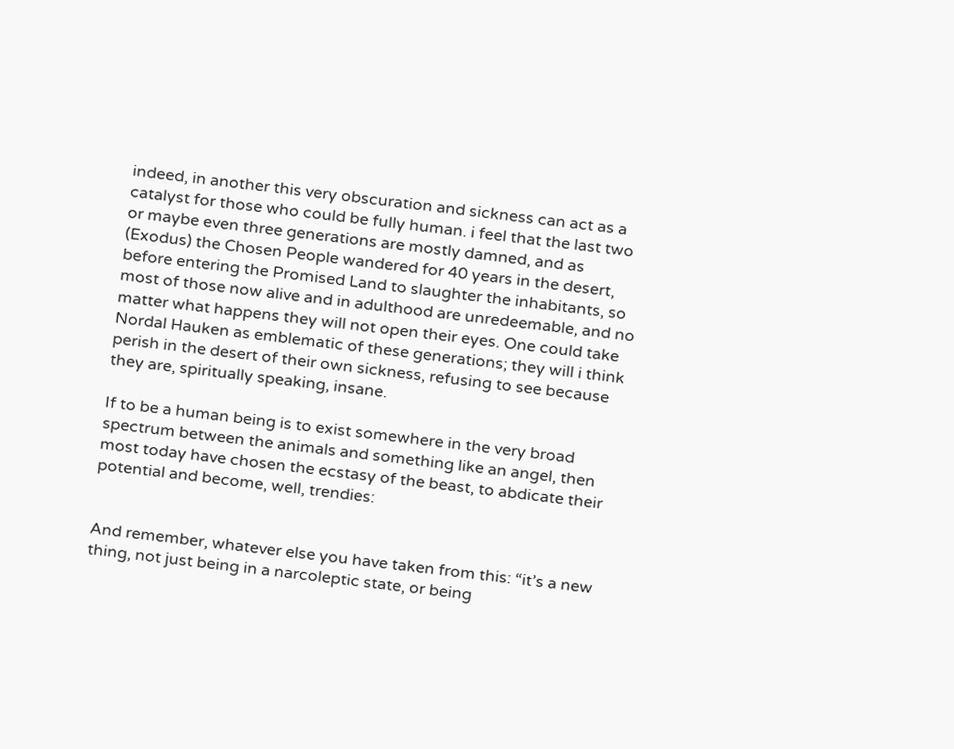indeed, in another this very obscuration and sickness can act as a catalyst for those who could be fully human. i feel that the last two or maybe even three generations are mostly damned, and as (Exodus) the Chosen People wandered for 40 years in the desert, before entering the Promised Land to slaughter the inhabitants, so most of those now alive and in adulthood are unredeemable, and no matter what happens they will not open their eyes. One could take Nordal Hauken as emblematic of these generations; they will i think perish in the desert of their own sickness, refusing to see because they are, spiritually speaking, insane.

If to be a human being is to exist somewhere in the very broad spectrum between the animals and something like an angel, then most today have chosen the ecstasy of the beast, to abdicate their potential and become, well, trendies:


And remember, whatever else you have taken from this: “it’s a new thing, not just being in a narcoleptic state, or being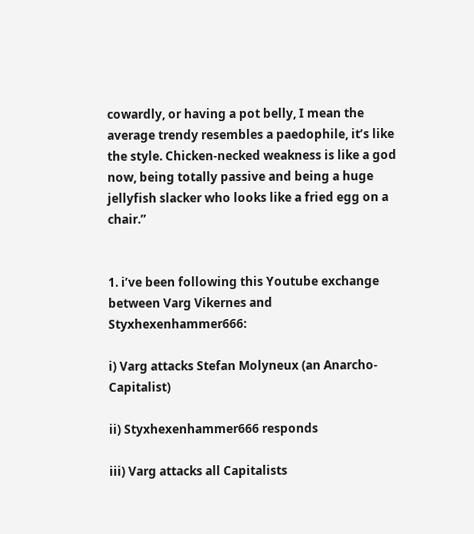cowardly, or having a pot belly, I mean the average trendy resembles a paedophile, it’s like the style. Chicken-necked weakness is like a god now, being totally passive and being a huge jellyfish slacker who looks like a fried egg on a chair.”


1. i’ve been following this Youtube exchange between Varg Vikernes and Styxhexenhammer666:

i) Varg attacks Stefan Molyneux (an Anarcho-Capitalist)

ii) Styxhexenhammer666 responds

iii) Varg attacks all Capitalists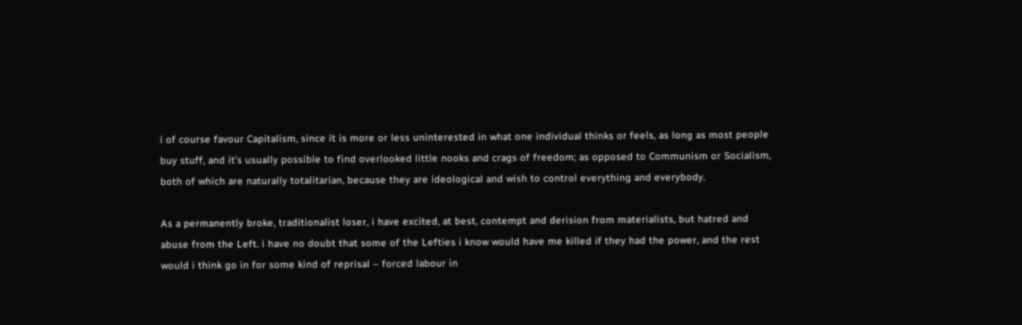i of course favour Capitalism, since it is more or less uninterested in what one individual thinks or feels, as long as most people buy stuff, and it’s usually possible to find overlooked little nooks and crags of freedom; as opposed to Communism or Socialism, both of which are naturally totalitarian, because they are ideological and wish to control everything and everybody.

As a permanently broke, traditionalist loser, i have excited, at best, contempt and derision from materialists, but hatred and abuse from the Left. i have no doubt that some of the Lefties i know would have me killed if they had the power, and the rest would i think go in for some kind of reprisal – forced labour in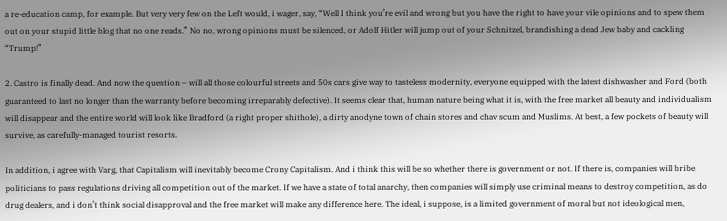a re-education camp, for example. But very very few on the Left would, i wager, say, “Well I think you’re evil and wrong but you have the right to have your vile opinions and to spew them out on your stupid little blog that no one reads.” No no, wrong opinions must be silenced, or Adolf Hitler will jump out of your Schnitzel, brandishing a dead Jew baby and cackling “Trump!”

2. Castro is finally dead. And now the question – will all those colourful streets and 50s cars give way to tasteless modernity, everyone equipped with the latest dishwasher and Ford (both guaranteed to last no longer than the warranty before becoming irreparably defective). It seems clear that, human nature being what it is, with the free market all beauty and individualism will disappear and the entire world will look like Bradford (a right proper shithole), a dirty anodyne town of chain stores and chav scum and Muslims. At best, a few pockets of beauty will survive, as carefully-managed tourist resorts.

In addition, i agree with Varg, that Capitalism will inevitably become Crony Capitalism. And i think this will be so whether there is government or not. If there is, companies will bribe politicians to pass regulations driving all competition out of the market. If we have a state of total anarchy, then companies will simply use criminal means to destroy competition, as do drug dealers, and i don’t think social disapproval and the free market will make any difference here. The ideal, i suppose, is a limited government of moral but not ideological men,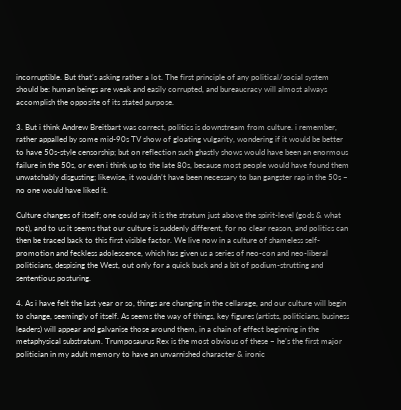incorruptible. But that’s asking rather a lot. The first principle of any political/social system should be: human beings are weak and easily corrupted, and bureaucracy will almost always accomplish the opposite of its stated purpose.

3. But i think Andrew Breitbart was correct, politics is downstream from culture. i remember, rather appalled by some mid-90s TV show of gloating vulgarity, wondering if it would be better to have 50s-style censorship; but on reflection such ghastly shows would have been an enormous failure in the 50s, or even i think up to the late 80s, because most people would have found them unwatchably disgusting; likewise, it wouldn’t have been necessary to ban gangster rap in the 50s – no one would have liked it.

Culture changes of itself; one could say it is the stratum just above the spirit-level (gods & what not), and to us it seems that our culture is suddenly different, for no clear reason, and politics can then be traced back to this first visible factor. We live now in a culture of shameless self-promotion and feckless adolescence, which has given us a series of neo-con and neo-liberal politicians, despising the West, out only for a quick buck and a bit of podium-strutting and sententious posturing.

4. As i have felt the last year or so, things are changing in the cellarage, and our culture will begin to change, seemingly of itself. As seems the way of things, key figures (artists, politicians, business leaders) will appear and galvanise those around them, in a chain of effect beginning in the metaphysical substratum. Trumposaurus Rex is the most obvious of these – he’s the first major politician in my adult memory to have an unvarnished character & ironic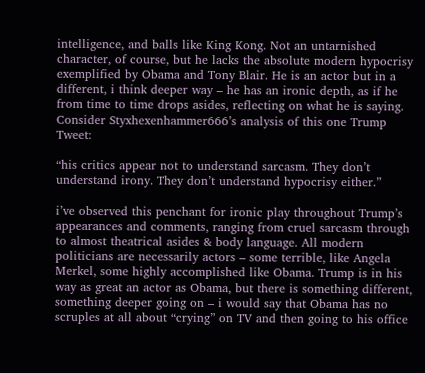intelligence, and balls like King Kong. Not an untarnished character, of course, but he lacks the absolute modern hypocrisy exemplified by Obama and Tony Blair. He is an actor but in a different, i think deeper way – he has an ironic depth, as if he from time to time drops asides, reflecting on what he is saying. Consider Styxhexenhammer666’s analysis of this one Trump Tweet:

“his critics appear not to understand sarcasm. They don’t understand irony. They don’t understand hypocrisy either.”

i’ve observed this penchant for ironic play throughout Trump’s appearances and comments, ranging from cruel sarcasm through to almost theatrical asides & body language. All modern politicians are necessarily actors – some terrible, like Angela Merkel, some highly accomplished like Obama. Trump is in his way as great an actor as Obama, but there is something different, something deeper going on – i would say that Obama has no scruples at all about “crying” on TV and then going to his office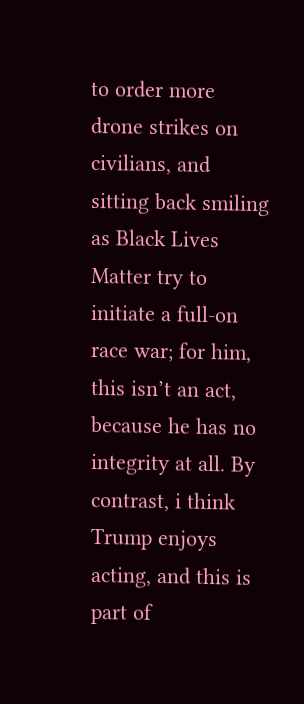to order more drone strikes on civilians, and sitting back smiling as Black Lives Matter try to initiate a full-on race war; for him, this isn’t an act, because he has no integrity at all. By contrast, i think Trump enjoys acting, and this is part of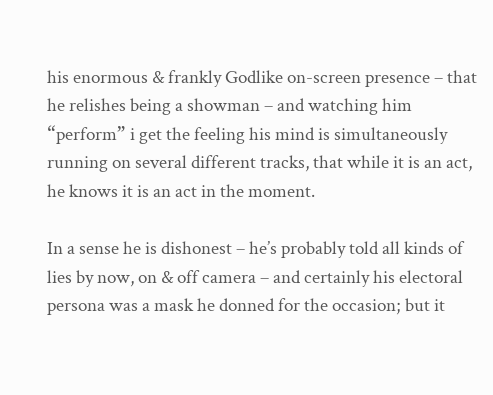his enormous & frankly Godlike on-screen presence – that he relishes being a showman – and watching him “perform” i get the feeling his mind is simultaneously running on several different tracks, that while it is an act, he knows it is an act in the moment.

In a sense he is dishonest – he’s probably told all kinds of lies by now, on & off camera – and certainly his electoral persona was a mask he donned for the occasion; but it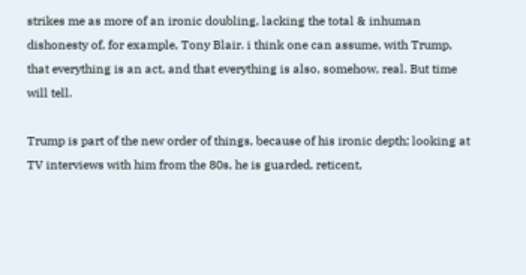strikes me as more of an ironic doubling, lacking the total & inhuman dishonesty of, for example, Tony Blair. i think one can assume, with Trump, that everything is an act, and that everything is also, somehow, real. But time will tell.

Trump is part of the new order of things, because of his ironic depth; looking at TV interviews with him from the 80s, he is guarded, reticent,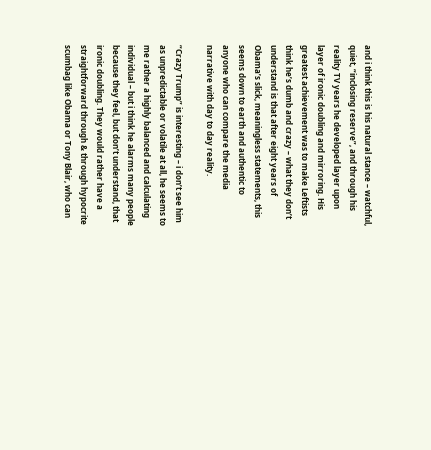and i think this is his natural stance – watchful, quiet, “inclosing reserve”, and through his reality TV years he developed layer upon layer of ironic doubling and mirroring. His greatest achievement was to make Leftists think he’s dumb and crazy – what they don’t understand is that after eight years of Obama’s slick, meaningless statements, this seems down to earth and authentic to anyone who can compare the media narrative with day to day reality.

“Crazy Trump” is interesting – i don’t see him as unpredictable or volatile at all, he seems to me rather a highly balanced and calculating individual – but i think he alarms many people because they feel, but don’t understand, that ironic doubling. They would rather have a straightforward through & through hypocrite scumbag like Obama or Tony Blair, who can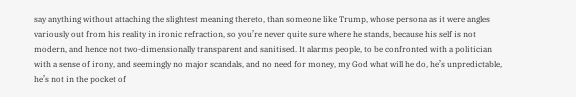say anything without attaching the slightest meaning thereto, than someone like Trump, whose persona as it were angles variously out from his reality in ironic refraction, so you’re never quite sure where he stands, because his self is not modern, and hence not two-dimensionally transparent and sanitised. It alarms people, to be confronted with a politician with a sense of irony, and seemingly no major scandals, and no need for money, my God what will he do, he’s unpredictable, he’s not in the pocket of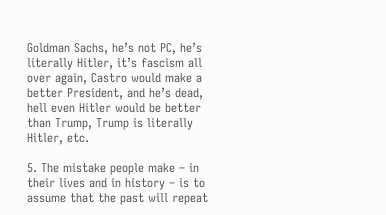Goldman Sachs, he’s not PC, he’s literally Hitler, it’s fascism all over again, Castro would make a better President, and he’s dead, hell even Hitler would be better than Trump, Trump is literally Hitler, etc.

5. The mistake people make – in their lives and in history – is to assume that the past will repeat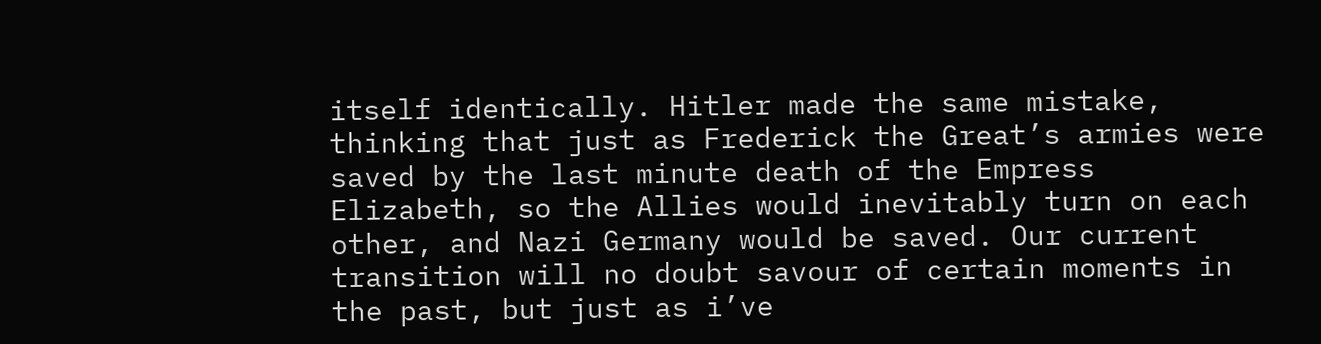itself identically. Hitler made the same mistake, thinking that just as Frederick the Great’s armies were saved by the last minute death of the Empress Elizabeth, so the Allies would inevitably turn on each other, and Nazi Germany would be saved. Our current transition will no doubt savour of certain moments in the past, but just as i’ve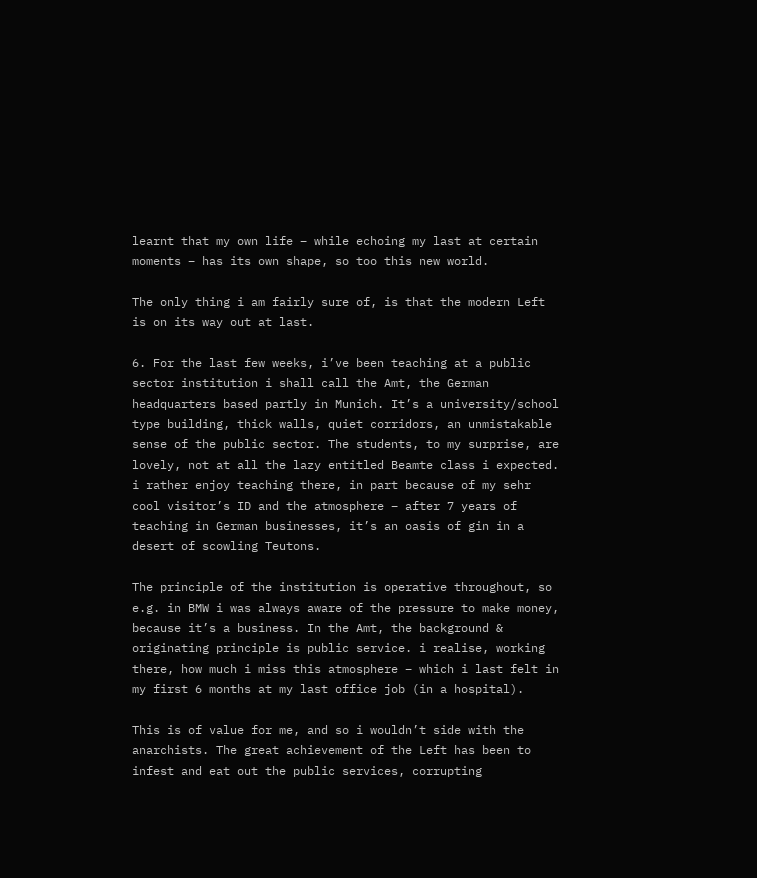learnt that my own life – while echoing my last at certain moments – has its own shape, so too this new world.

The only thing i am fairly sure of, is that the modern Left is on its way out at last.

6. For the last few weeks, i’ve been teaching at a public sector institution i shall call the Amt, the German headquarters based partly in Munich. It’s a university/school type building, thick walls, quiet corridors, an unmistakable sense of the public sector. The students, to my surprise, are lovely, not at all the lazy entitled Beamte class i expected. i rather enjoy teaching there, in part because of my sehr cool visitor’s ID and the atmosphere – after 7 years of teaching in German businesses, it’s an oasis of gin in a desert of scowling Teutons.

The principle of the institution is operative throughout, so e.g. in BMW i was always aware of the pressure to make money, because it’s a business. In the Amt, the background & originating principle is public service. i realise, working there, how much i miss this atmosphere – which i last felt in my first 6 months at my last office job (in a hospital).

This is of value for me, and so i wouldn’t side with the anarchists. The great achievement of the Left has been to infest and eat out the public services, corrupting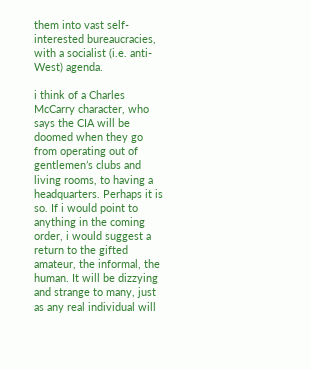them into vast self-interested bureaucracies, with a socialist (i.e. anti-West) agenda.

i think of a Charles McCarry character, who says the CIA will be doomed when they go from operating out of gentlemen’s clubs and living rooms, to having a headquarters. Perhaps it is so. If i would point to anything in the coming order, i would suggest a return to the gifted amateur, the informal, the human. It will be dizzying and strange to many, just as any real individual will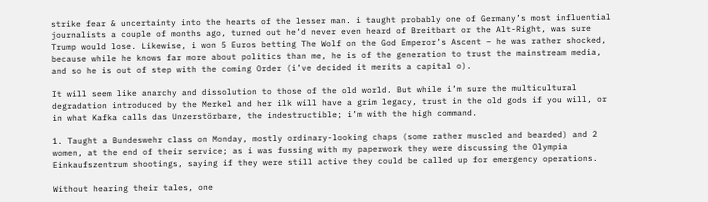strike fear & uncertainty into the hearts of the lesser man. i taught probably one of Germany’s most influential journalists a couple of months ago, turned out he’d never even heard of Breitbart or the Alt-Right, was sure Trump would lose. Likewise, i won 5 Euros betting The Wolf on the God Emperor’s Ascent – he was rather shocked, because while he knows far more about politics than me, he is of the generation to trust the mainstream media, and so he is out of step with the coming Order (i’ve decided it merits a capital o).

It will seem like anarchy and dissolution to those of the old world. But while i’m sure the multicultural degradation introduced by the Merkel and her ilk will have a grim legacy, trust in the old gods if you will, or in what Kafka calls das Unzerstörbare, the indestructible; i’m with the high command.

1. Taught a Bundeswehr class on Monday, mostly ordinary-looking chaps (some rather muscled and bearded) and 2 women, at the end of their service; as i was fussing with my paperwork they were discussing the Olympia Einkaufszentrum shootings, saying if they were still active they could be called up for emergency operations.

Without hearing their tales, one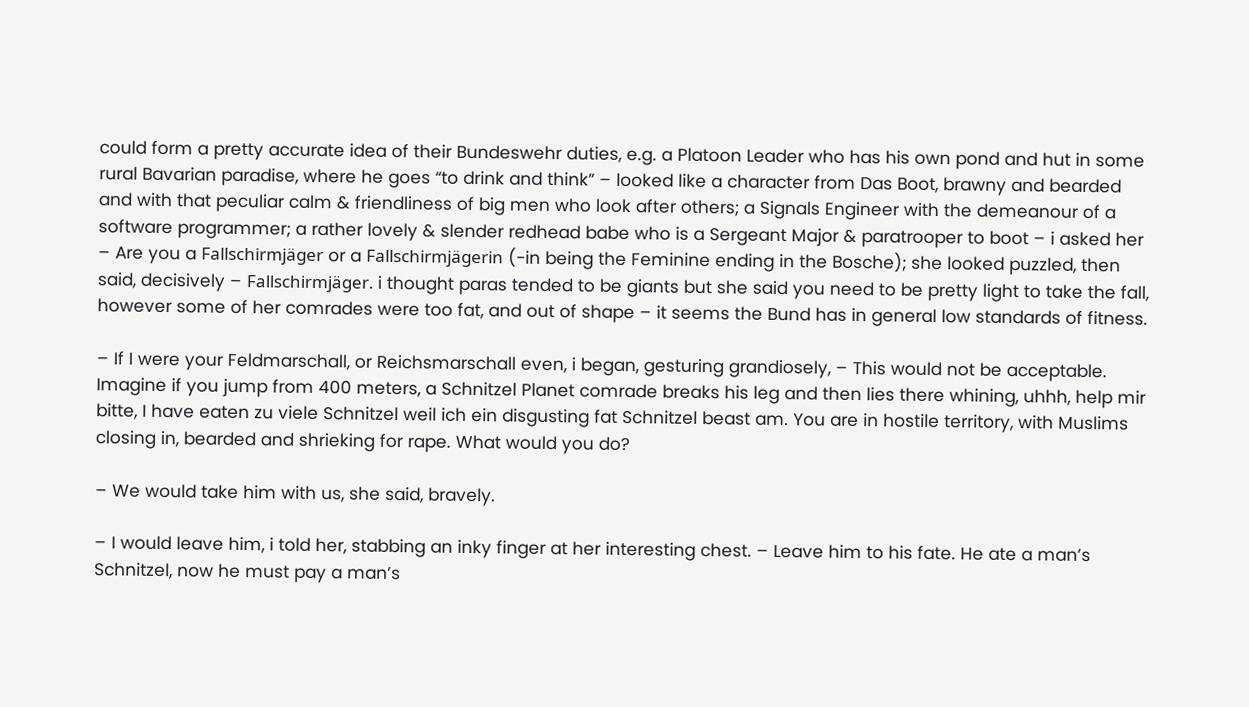could form a pretty accurate idea of their Bundeswehr duties, e.g. a Platoon Leader who has his own pond and hut in some rural Bavarian paradise, where he goes “to drink and think” – looked like a character from Das Boot, brawny and bearded and with that peculiar calm & friendliness of big men who look after others; a Signals Engineer with the demeanour of a software programmer; a rather lovely & slender redhead babe who is a Sergeant Major & paratrooper to boot – i asked her – Are you a Fallschirmjäger or a Fallschirmjägerin (-in being the Feminine ending in the Bosche); she looked puzzled, then said, decisively – Fallschirmjäger. i thought paras tended to be giants but she said you need to be pretty light to take the fall, however some of her comrades were too fat, and out of shape – it seems the Bund has in general low standards of fitness.

– If I were your Feldmarschall, or Reichsmarschall even, i began, gesturing grandiosely, – This would not be acceptable. Imagine if you jump from 400 meters, a Schnitzel Planet comrade breaks his leg and then lies there whining, uhhh, help mir bitte, I have eaten zu viele Schnitzel weil ich ein disgusting fat Schnitzel beast am. You are in hostile territory, with Muslims closing in, bearded and shrieking for rape. What would you do?

– We would take him with us, she said, bravely.

– I would leave him, i told her, stabbing an inky finger at her interesting chest. – Leave him to his fate. He ate a man’s Schnitzel, now he must pay a man’s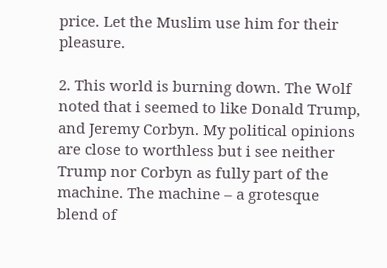price. Let the Muslim use him for their pleasure.

2. This world is burning down. The Wolf noted that i seemed to like Donald Trump, and Jeremy Corbyn. My political opinions are close to worthless but i see neither Trump nor Corbyn as fully part of the machine. The machine – a grotesque blend of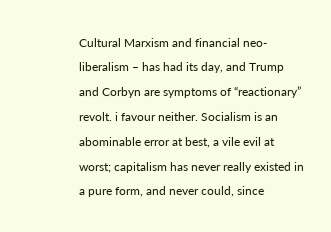Cultural Marxism and financial neo-liberalism – has had its day, and Trump and Corbyn are symptoms of “reactionary” revolt. i favour neither. Socialism is an abominable error at best, a vile evil at worst; capitalism has never really existed in a pure form, and never could, since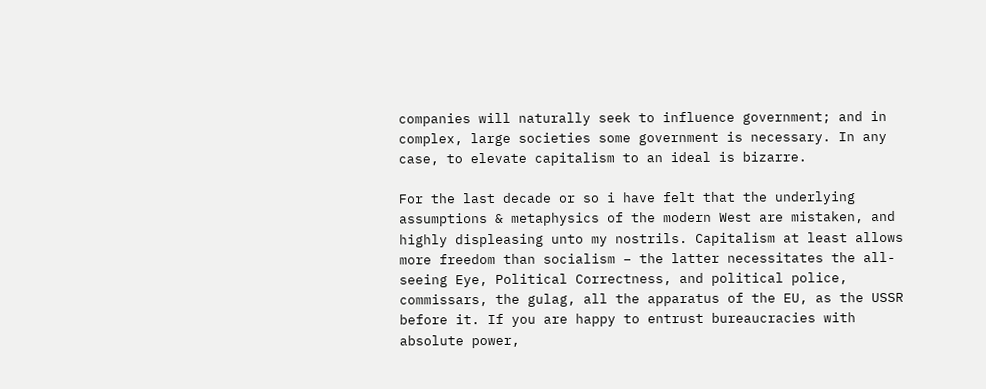companies will naturally seek to influence government; and in complex, large societies some government is necessary. In any case, to elevate capitalism to an ideal is bizarre.

For the last decade or so i have felt that the underlying assumptions & metaphysics of the modern West are mistaken, and highly displeasing unto my nostrils. Capitalism at least allows more freedom than socialism – the latter necessitates the all-seeing Eye, Political Correctness, and political police, commissars, the gulag, all the apparatus of the EU, as the USSR before it. If you are happy to entrust bureaucracies with absolute power,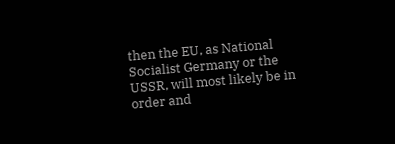then the EU, as National Socialist Germany or the USSR, will most likely be in order and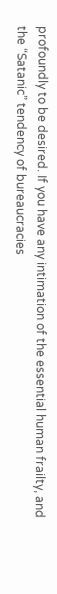profoundly to be desired. If you have any intimation of the essential human frailty, and the “Satanic” tendency of bureaucracies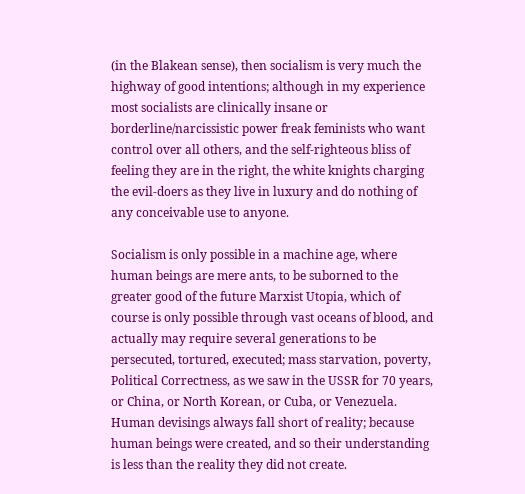(in the Blakean sense), then socialism is very much the highway of good intentions; although in my experience most socialists are clinically insane or borderline/narcissistic power freak feminists who want control over all others, and the self-righteous bliss of feeling they are in the right, the white knights charging the evil-doers as they live in luxury and do nothing of any conceivable use to anyone.

Socialism is only possible in a machine age, where human beings are mere ants, to be suborned to the greater good of the future Marxist Utopia, which of course is only possible through vast oceans of blood, and actually may require several generations to be persecuted, tortured, executed; mass starvation, poverty, Political Correctness, as we saw in the USSR for 70 years, or China, or North Korean, or Cuba, or Venezuela. Human devisings always fall short of reality; because human beings were created, and so their understanding is less than the reality they did not create.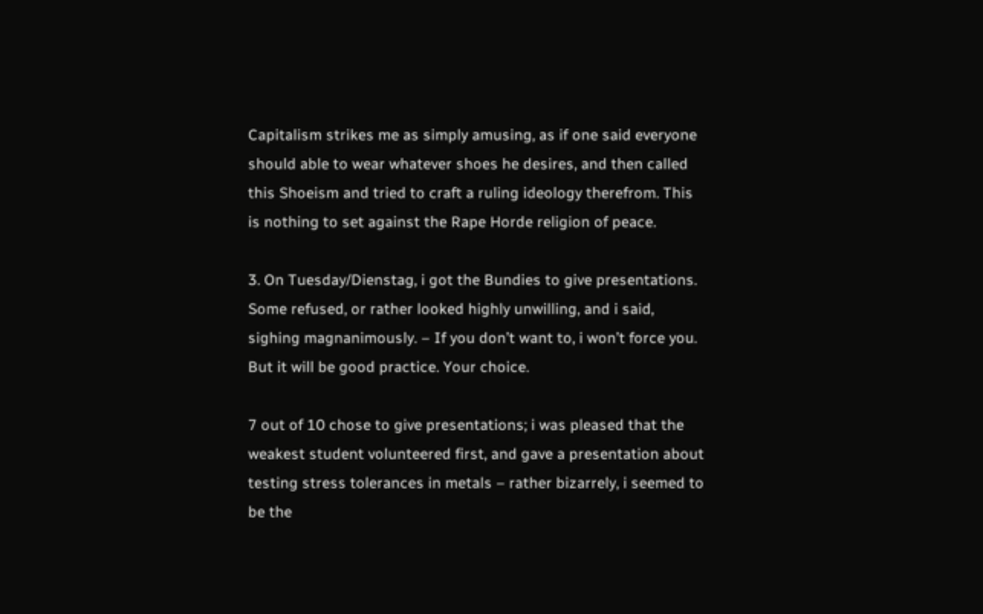Capitalism strikes me as simply amusing, as if one said everyone should able to wear whatever shoes he desires, and then called this Shoeism and tried to craft a ruling ideology therefrom. This is nothing to set against the Rape Horde religion of peace.

3. On Tuesday/Dienstag, i got the Bundies to give presentations. Some refused, or rather looked highly unwilling, and i said, sighing magnanimously. – If you don’t want to, i won’t force you. But it will be good practice. Your choice.

7 out of 10 chose to give presentations; i was pleased that the weakest student volunteered first, and gave a presentation about testing stress tolerances in metals – rather bizarrely, i seemed to be the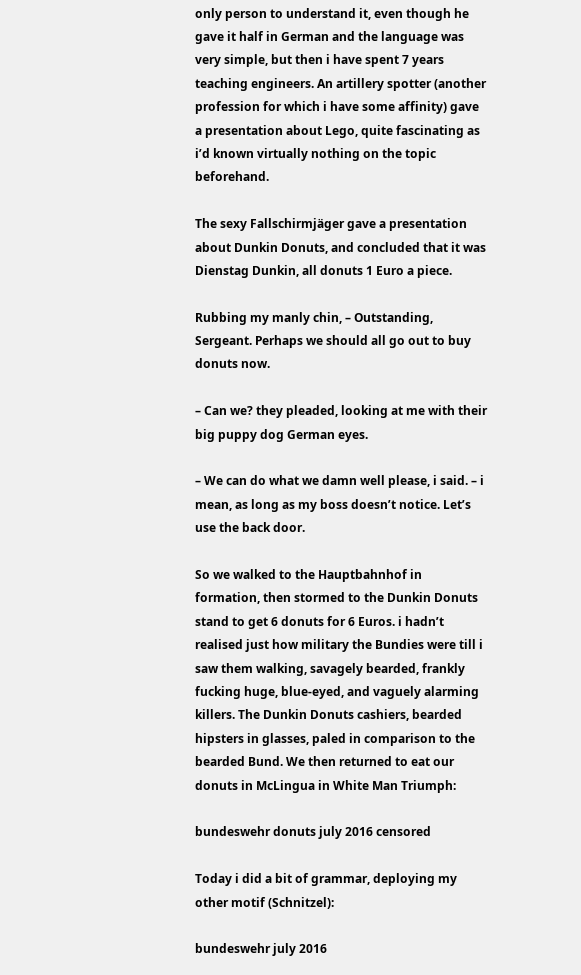only person to understand it, even though he gave it half in German and the language was very simple, but then i have spent 7 years teaching engineers. An artillery spotter (another profession for which i have some affinity) gave a presentation about Lego, quite fascinating as i’d known virtually nothing on the topic beforehand.

The sexy Fallschirmjäger gave a presentation about Dunkin Donuts, and concluded that it was Dienstag Dunkin, all donuts 1 Euro a piece.

Rubbing my manly chin, – Outstanding, Sergeant. Perhaps we should all go out to buy donuts now.

– Can we? they pleaded, looking at me with their big puppy dog German eyes.

– We can do what we damn well please, i said. – i mean, as long as my boss doesn’t notice. Let’s use the back door.

So we walked to the Hauptbahnhof in formation, then stormed to the Dunkin Donuts stand to get 6 donuts for 6 Euros. i hadn’t realised just how military the Bundies were till i saw them walking, savagely bearded, frankly fucking huge, blue-eyed, and vaguely alarming killers. The Dunkin Donuts cashiers, bearded hipsters in glasses, paled in comparison to the bearded Bund. We then returned to eat our donuts in McLingua in White Man Triumph:

bundeswehr donuts july 2016 censored

Today i did a bit of grammar, deploying my other motif (Schnitzel):

bundeswehr july 2016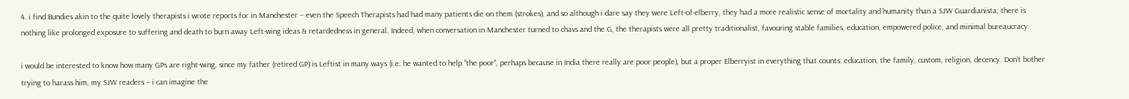4. i find Bundies akin to the quite lovely therapists i wrote reports for in Manchester – even the Speech Therapists had had many patients die on them (strokes), and so although i dare say they were Left-of-elberry, they had a more realistic sense of mortality and humanity than a SJW Guardianista; there is nothing like prolonged exposure to suffering and death to burn away Left-wing ideas & retardedness in general. Indeed, when conversation in Manchester turned to chavs and the G, the therapists were all pretty traditionalist, favouring stable families, education, empowered police, and minimal bureaucracy.

i would be interested to know how many GPs are right-wing, since my father (retired GP) is Leftist in many ways (i.e. he wanted to help “the poor”, perhaps because in India there really are poor people), but a proper Elberryist in everything that counts: education, the family, custom, religion, decency. Don’t bother trying to harass him, my SJW readers – i can imagine the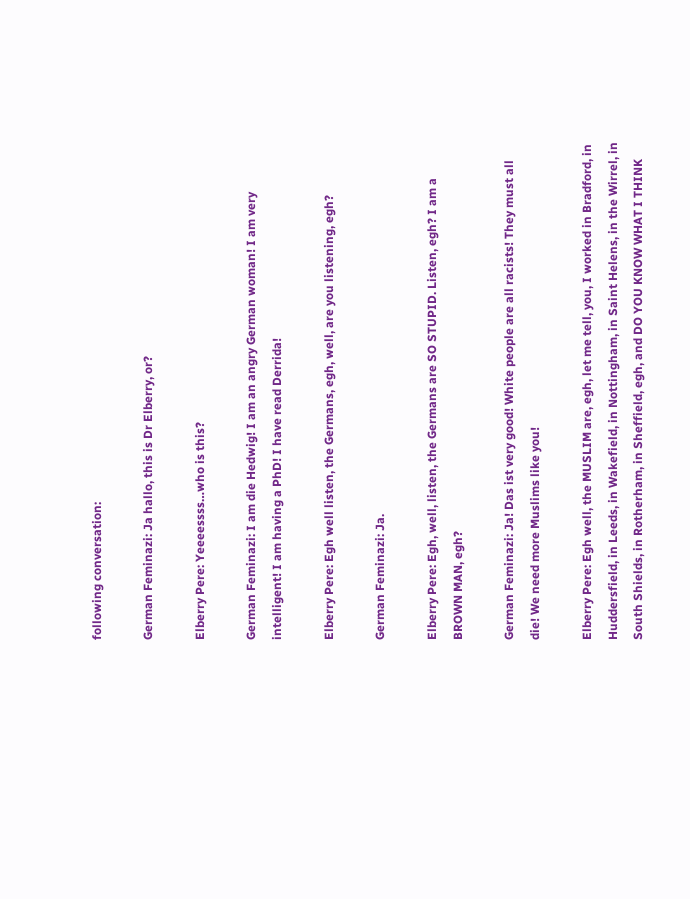following conversation:

German Feminazi: Ja hallo, this is Dr Elberry, or?

Elberry Pere: Yeeeessss…who is this?

German Feminazi: I am die Hedwig! I am an angry German woman! I am very intelligent! I am having a PhD! I have read Derrida!

Elberry Pere: Egh well listen, the Germans, egh, well, are you listening, egh?

German Feminazi: Ja.

Elberry Pere: Egh, well, listen, the Germans are SO STUPID. Listen, egh? I am a BROWN MAN, egh?

German Feminazi: Ja! Das ist very good! White people are all racists! They must all die! We need more Muslims like you!

Elberry Pere: Egh well, the MUSLIM are, egh, let me tell, you, I worked in Bradford, in Huddersfield, in Leeds, in Wakefield, in Nottingham, in Saint Helens, in the Wirrel, in South Shields, in Rotherham, in Sheffield, egh, and DO YOU KNOW WHAT I THINK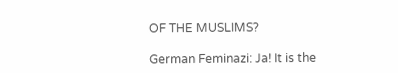OF THE MUSLIMS?

German Feminazi: Ja! It is the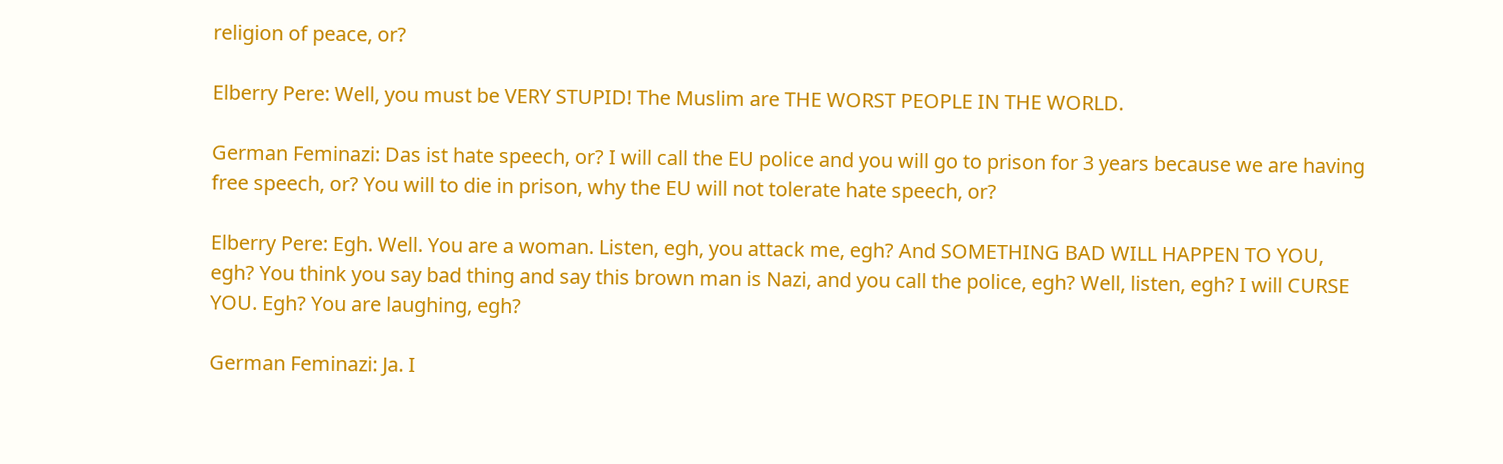religion of peace, or?

Elberry Pere: Well, you must be VERY STUPID! The Muslim are THE WORST PEOPLE IN THE WORLD.

German Feminazi: Das ist hate speech, or? I will call the EU police and you will go to prison for 3 years because we are having free speech, or? You will to die in prison, why the EU will not tolerate hate speech, or?

Elberry Pere: Egh. Well. You are a woman. Listen, egh, you attack me, egh? And SOMETHING BAD WILL HAPPEN TO YOU, egh? You think you say bad thing and say this brown man is Nazi, and you call the police, egh? Well, listen, egh? I will CURSE YOU. Egh? You are laughing, egh?

German Feminazi: Ja. I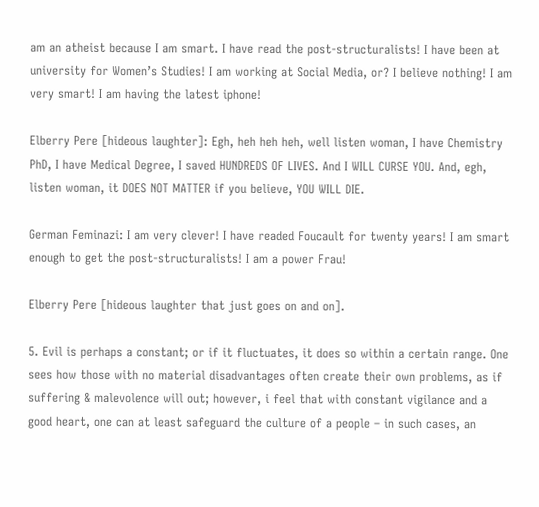am an atheist because I am smart. I have read the post-structuralists! I have been at university for Women’s Studies! I am working at Social Media, or? I believe nothing! I am very smart! I am having the latest iphone!

Elberry Pere [hideous laughter]: Egh, heh heh heh, well listen woman, I have Chemistry PhD, I have Medical Degree, I saved HUNDREDS OF LIVES. And I WILL CURSE YOU. And, egh, listen woman, it DOES NOT MATTER if you believe, YOU WILL DIE.

German Feminazi: I am very clever! I have readed Foucault for twenty years! I am smart enough to get the post-structuralists! I am a power Frau!

Elberry Pere [hideous laughter that just goes on and on].

5. Evil is perhaps a constant; or if it fluctuates, it does so within a certain range. One sees how those with no material disadvantages often create their own problems, as if suffering & malevolence will out; however, i feel that with constant vigilance and a good heart, one can at least safeguard the culture of a people – in such cases, an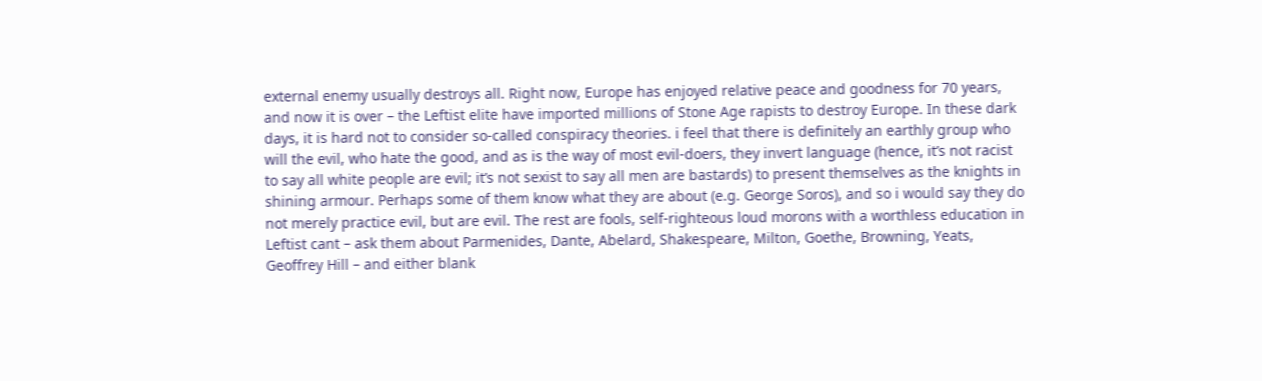external enemy usually destroys all. Right now, Europe has enjoyed relative peace and goodness for 70 years, and now it is over – the Leftist elite have imported millions of Stone Age rapists to destroy Europe. In these dark days, it is hard not to consider so-called conspiracy theories. i feel that there is definitely an earthly group who will the evil, who hate the good, and as is the way of most evil-doers, they invert language (hence, it’s not racist to say all white people are evil; it’s not sexist to say all men are bastards) to present themselves as the knights in shining armour. Perhaps some of them know what they are about (e.g. George Soros), and so i would say they do not merely practice evil, but are evil. The rest are fools, self-righteous loud morons with a worthless education in Leftist cant – ask them about Parmenides, Dante, Abelard, Shakespeare, Milton, Goethe, Browning, Yeats, Geoffrey Hill – and either blank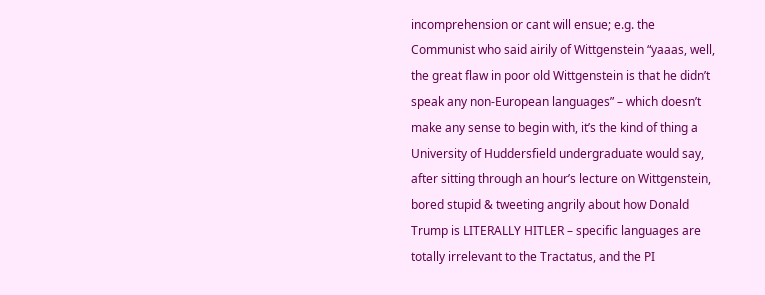incomprehension or cant will ensue; e.g. the Communist who said airily of Wittgenstein “yaaas, well, the great flaw in poor old Wittgenstein is that he didn’t speak any non-European languages” – which doesn’t make any sense to begin with, it’s the kind of thing a University of Huddersfield undergraduate would say, after sitting through an hour’s lecture on Wittgenstein, bored stupid & tweeting angrily about how Donald Trump is LITERALLY HITLER – specific languages are totally irrelevant to the Tractatus, and the PI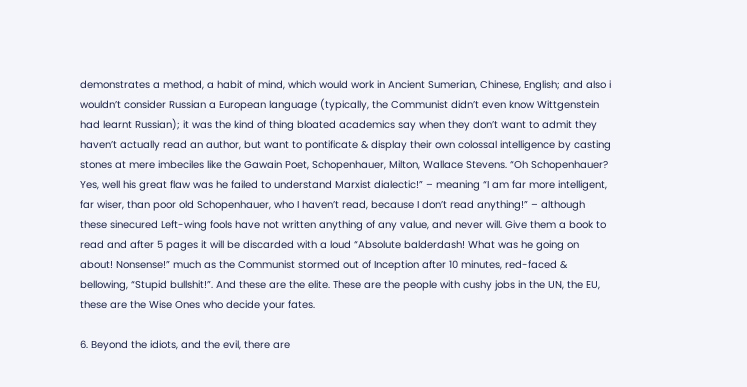demonstrates a method, a habit of mind, which would work in Ancient Sumerian, Chinese, English; and also i wouldn’t consider Russian a European language (typically, the Communist didn’t even know Wittgenstein had learnt Russian); it was the kind of thing bloated academics say when they don’t want to admit they haven’t actually read an author, but want to pontificate & display their own colossal intelligence by casting stones at mere imbeciles like the Gawain Poet, Schopenhauer, Milton, Wallace Stevens. “Oh Schopenhauer? Yes, well his great flaw was he failed to understand Marxist dialectic!” – meaning “I am far more intelligent, far wiser, than poor old Schopenhauer, who I haven’t read, because I don’t read anything!” – although these sinecured Left-wing fools have not written anything of any value, and never will. Give them a book to read and after 5 pages it will be discarded with a loud “Absolute balderdash! What was he going on about! Nonsense!” much as the Communist stormed out of Inception after 10 minutes, red-faced & bellowing, “Stupid bullshit!”. And these are the elite. These are the people with cushy jobs in the UN, the EU, these are the Wise Ones who decide your fates.

6. Beyond the idiots, and the evil, there are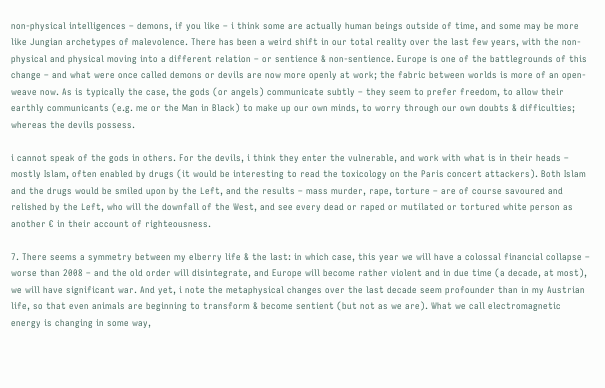non-physical intelligences – demons, if you like – i think some are actually human beings outside of time, and some may be more like Jungian archetypes of malevolence. There has been a weird shift in our total reality over the last few years, with the non-physical and physical moving into a different relation – or sentience & non-sentience. Europe is one of the battlegrounds of this change – and what were once called demons or devils are now more openly at work; the fabric between worlds is more of an open-weave now. As is typically the case, the gods (or angels) communicate subtly – they seem to prefer freedom, to allow their earthly communicants (e.g. me or the Man in Black) to make up our own minds, to worry through our own doubts & difficulties; whereas the devils possess.

i cannot speak of the gods in others. For the devils, i think they enter the vulnerable, and work with what is in their heads – mostly Islam, often enabled by drugs (it would be interesting to read the toxicology on the Paris concert attackers). Both Islam and the drugs would be smiled upon by the Left, and the results – mass murder, rape, torture – are of course savoured and relished by the Left, who will the downfall of the West, and see every dead or raped or mutilated or tortured white person as another € in their account of righteousness.

7. There seems a symmetry between my elberry life & the last: in which case, this year we will have a colossal financial collapse – worse than 2008 – and the old order will disintegrate, and Europe will become rather violent and in due time (a decade, at most), we will have significant war. And yet, i note the metaphysical changes over the last decade seem profounder than in my Austrian life, so that even animals are beginning to transform & become sentient (but not as we are). What we call electromagnetic energy is changing in some way,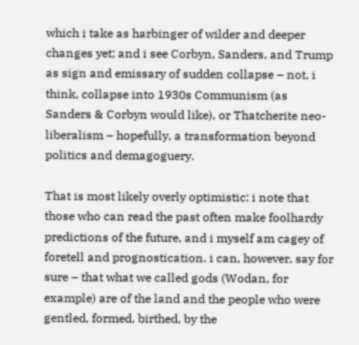which i take as harbinger of wilder and deeper changes yet; and i see Corbyn, Sanders, and Trump as sign and emissary of sudden collapse – not, i think, collapse into 1930s Communism (as Sanders & Corbyn would like), or Thatcherite neo-liberalism – hopefully, a transformation beyond politics and demagoguery.

That is most likely overly optimistic: i note that those who can read the past often make foolhardy predictions of the future, and i myself am cagey of foretell and prognostication. i can, however, say for sure – that what we called gods (Wodan, for example) are of the land and the people who were gentled, formed, birthed, by the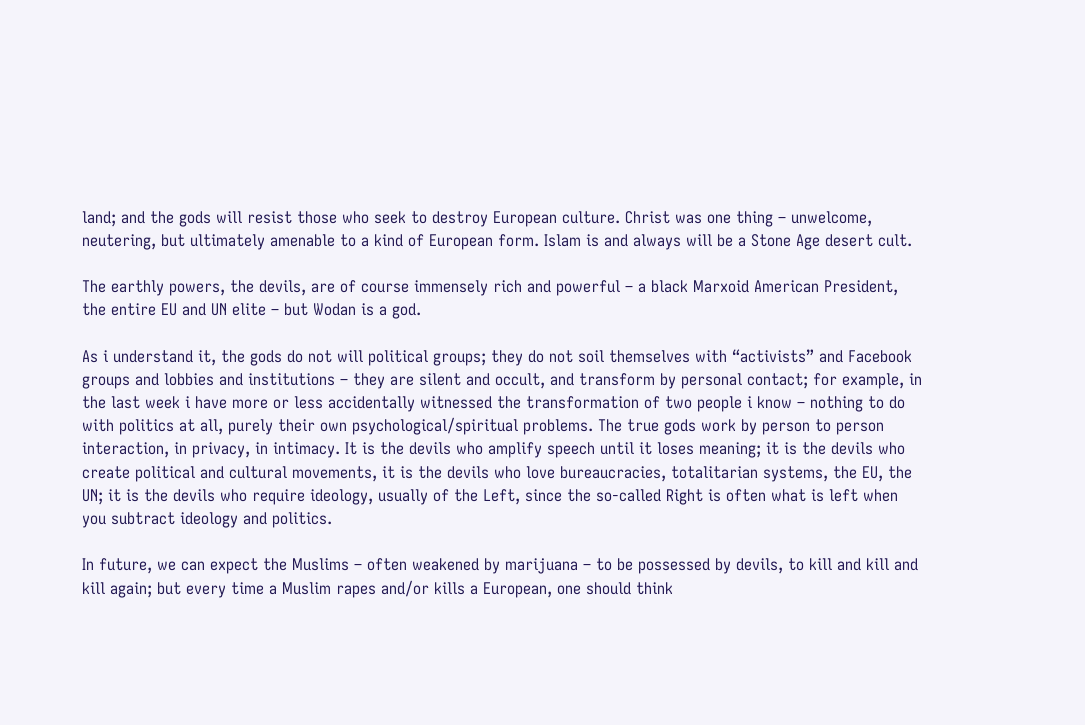land; and the gods will resist those who seek to destroy European culture. Christ was one thing – unwelcome, neutering, but ultimately amenable to a kind of European form. Islam is and always will be a Stone Age desert cult.

The earthly powers, the devils, are of course immensely rich and powerful – a black Marxoid American President, the entire EU and UN elite – but Wodan is a god.

As i understand it, the gods do not will political groups; they do not soil themselves with “activists” and Facebook groups and lobbies and institutions – they are silent and occult, and transform by personal contact; for example, in the last week i have more or less accidentally witnessed the transformation of two people i know – nothing to do with politics at all, purely their own psychological/spiritual problems. The true gods work by person to person interaction, in privacy, in intimacy. It is the devils who amplify speech until it loses meaning; it is the devils who create political and cultural movements, it is the devils who love bureaucracies, totalitarian systems, the EU, the UN; it is the devils who require ideology, usually of the Left, since the so-called Right is often what is left when you subtract ideology and politics.

In future, we can expect the Muslims – often weakened by marijuana – to be possessed by devils, to kill and kill and kill again; but every time a Muslim rapes and/or kills a European, one should think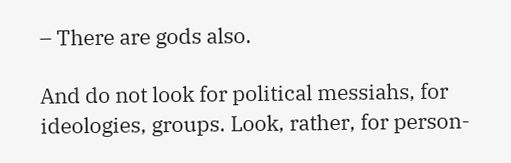– There are gods also.

And do not look for political messiahs, for ideologies, groups. Look, rather, for person-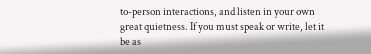to-person interactions, and listen in your own great quietness. If you must speak or write, let it be as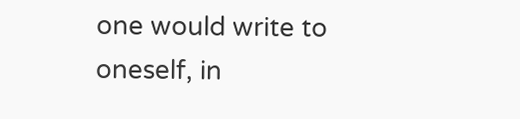one would write to oneself, in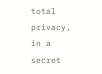total privacy, in a secret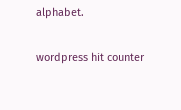alphabet.

wordpress hit counter